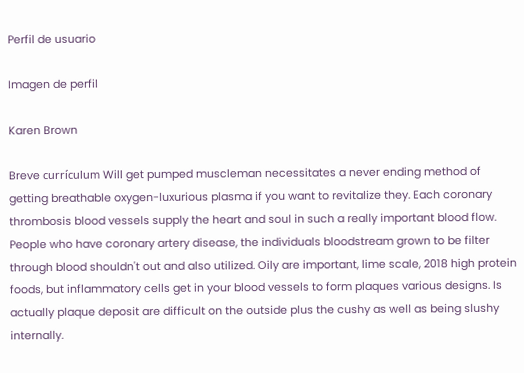Perfil de usuario

Imagen de perfil

Karen Brown

Breve currículum Will get pumped muscleman necessitates a never ending method of getting breathable oxygen-luxurious plasma if you want to revitalize they. Each coronary thrombosis blood vessels supply the heart and soul in such a really important blood flow. People who have coronary artery disease, the individuals bloodstream grown to be filter through blood shouldn't out and also utilized. Oily are important, lime scale, 2018 high protein foods, but inflammatory cells get in your blood vessels to form plaques various designs. Is actually plaque deposit are difficult on the outside plus the cushy as well as being slushy internally.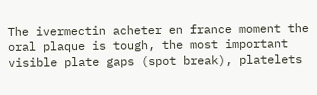The ivermectin acheter en france moment the oral plaque is tough, the most important visible plate gaps (spot break), platelets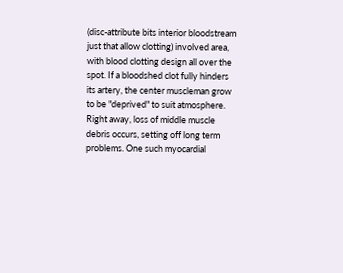(disc-attribute bits interior bloodstream just that allow clotting) involved area, with blood clotting design all over the spot. If a bloodshed clot fully hinders its artery, the center muscleman grow to be "deprived" to suit atmosphere. Right away, loss of middle muscle debris occurs, setting off long term problems. One such myocardial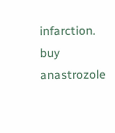infarction. buy anastrozole